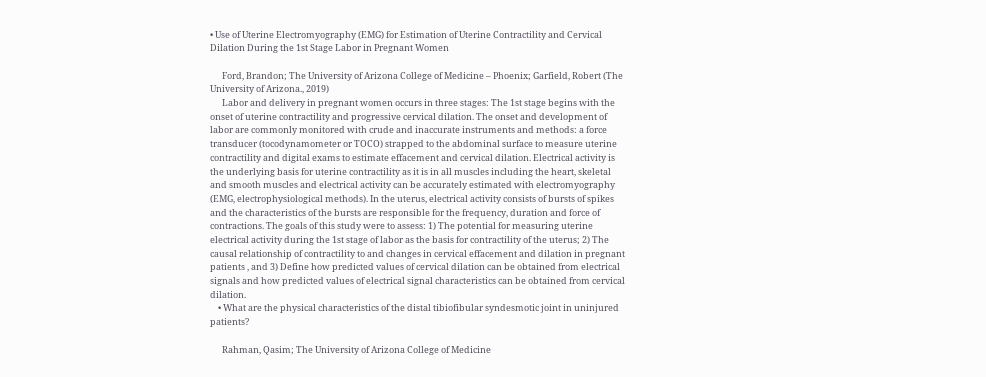• Use of Uterine Electromyography (EMG) for Estimation of Uterine Contractility and Cervical Dilation During the 1st Stage Labor in Pregnant Women

      Ford, Brandon; The University of Arizona College of Medicine – Phoenix; Garfield, Robert (The University of Arizona., 2019)
      Labor and delivery in pregnant women occurs in three stages: The 1st stage begins with the onset of uterine contractility and progressive cervical dilation. The onset and development of labor are commonly monitored with crude and inaccurate instruments and methods: a force transducer (tocodynamometer or TOCO) strapped to the abdominal surface to measure uterine contractility and digital exams to estimate effacement and cervical dilation. Electrical activity is the underlying basis for uterine contractility as it is in all muscles including the heart, skeletal and smooth muscles and electrical activity can be accurately estimated with electromyography (EMG, electrophysiological methods). In the uterus, electrical activity consists of bursts of spikes and the characteristics of the bursts are responsible for the frequency, duration and force of contractions. The goals of this study were to assess: 1) The potential for measuring uterine electrical activity during the 1st stage of labor as the basis for contractility of the uterus; 2) The causal relationship of contractility to and changes in cervical effacement and dilation in pregnant patients , and 3) Define how predicted values of cervical dilation can be obtained from electrical signals and how predicted values of electrical signal characteristics can be obtained from cervical dilation.
    • What are the physical characteristics of the distal tibiofibular syndesmotic joint in uninjured patients?

      Rahman, Qasim; The University of Arizona College of Medicine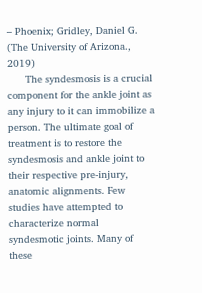– Phoenix; Gridley, Daniel G. (The University of Arizona., 2019)
      The syndesmosis is a crucial component for the ankle joint as any injury to it can immobilize a person. The ultimate goal of treatment is to restore the syndesmosis and ankle joint to their respective pre-injury, anatomic alignments. Few studies have attempted to characterize normal syndesmotic joints. Many of these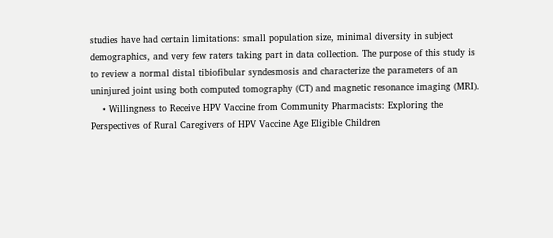studies have had certain limitations: small population size, minimal diversity in subject demographics, and very few raters taking part in data collection. The purpose of this study is to review a normal distal tibiofibular syndesmosis and characterize the parameters of an uninjured joint using both computed tomography (CT) and magnetic resonance imaging (MRI).
    • Willingness to Receive HPV Vaccine from Community Pharmacists: Exploring the Perspectives of Rural Caregivers of HPV Vaccine Age Eligible Children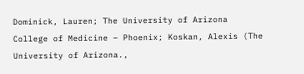Dominick, Lauren; The University of Arizona College of Medicine – Phoenix; Koskan, Alexis (The University of Arizona.,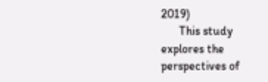2019)
      This study explores the perspectives of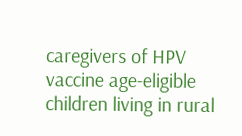caregivers of HPV vaccine age-eligible children living in rural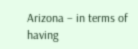Arizona – in terms of having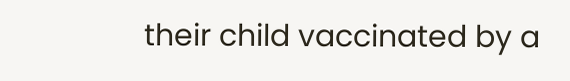their child vaccinated by a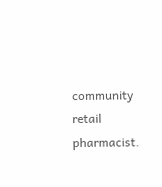community retail pharmacist.